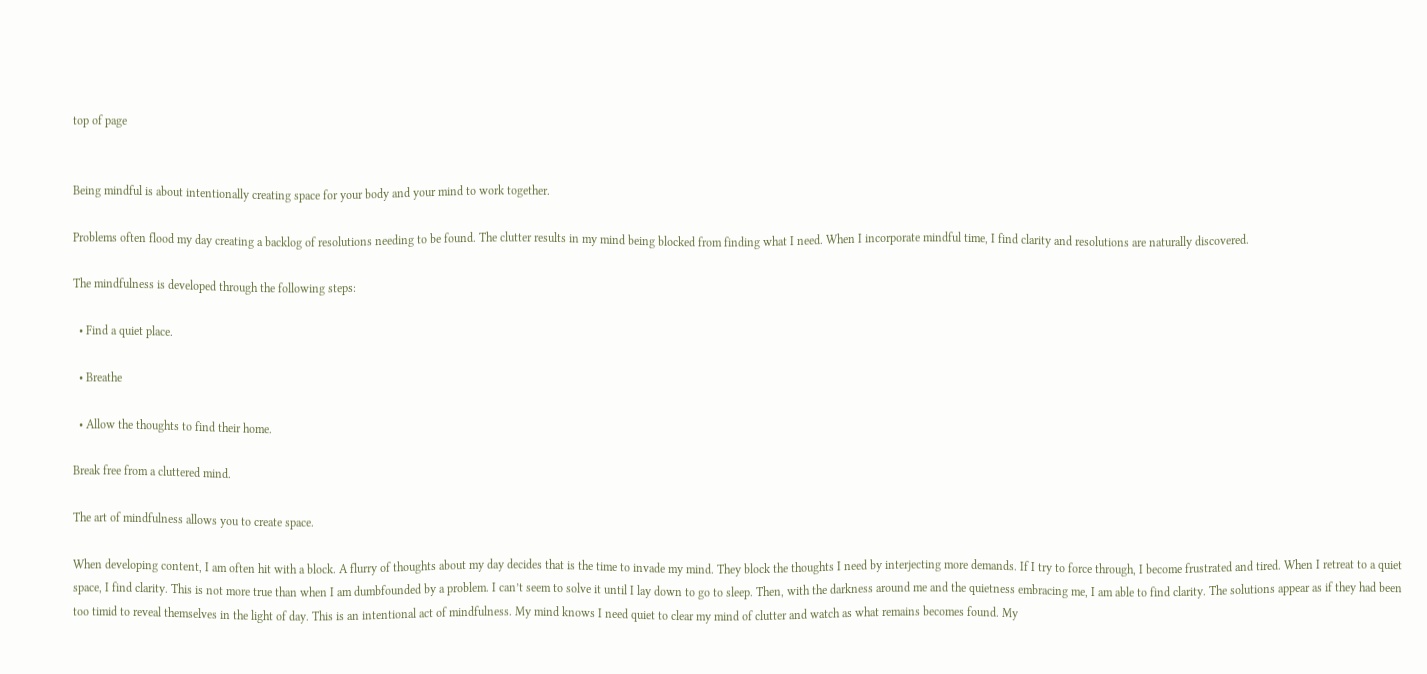top of page


Being mindful is about intentionally creating space for your body and your mind to work together.

Problems often flood my day creating a backlog of resolutions needing to be found. The clutter results in my mind being blocked from finding what I need. When I incorporate mindful time, I find clarity and resolutions are naturally discovered.

The mindfulness is developed through the following steps:

  • Find a quiet place.

  • Breathe

  • Allow the thoughts to find their home.

Break free from a cluttered mind.

The art of mindfulness allows you to create space.

When developing content, I am often hit with a block. A flurry of thoughts about my day decides that is the time to invade my mind. They block the thoughts I need by interjecting more demands. If I try to force through, I become frustrated and tired. When I retreat to a quiet space, I find clarity. This is not more true than when I am dumbfounded by a problem. I can’t seem to solve it until I lay down to go to sleep. Then, with the darkness around me and the quietness embracing me, I am able to find clarity. The solutions appear as if they had been too timid to reveal themselves in the light of day. This is an intentional act of mindfulness. My mind knows I need quiet to clear my mind of clutter and watch as what remains becomes found. My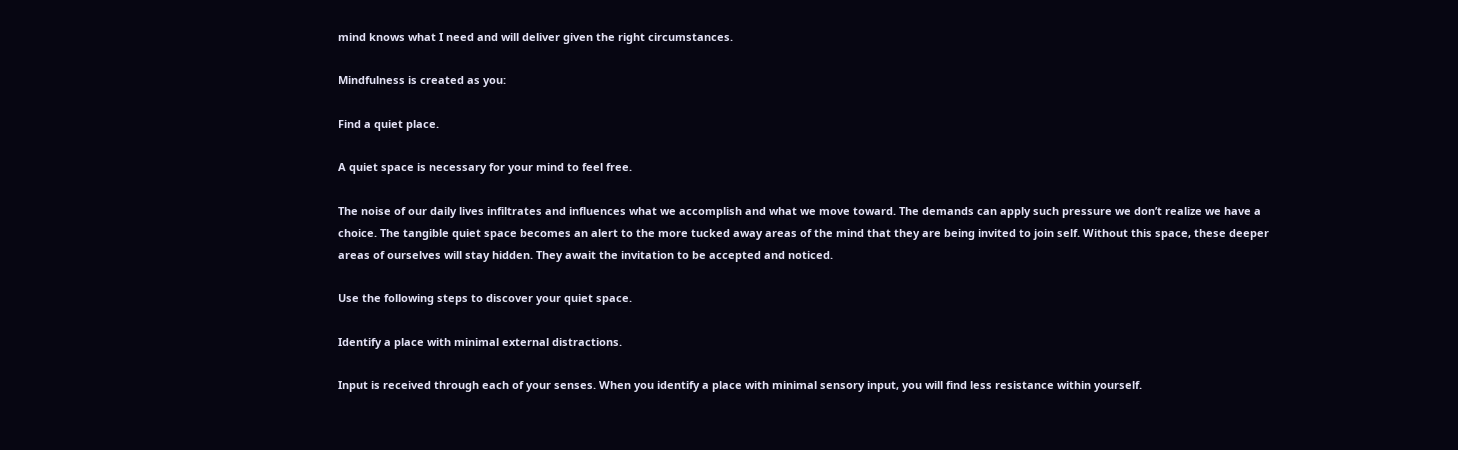mind knows what I need and will deliver given the right circumstances.

Mindfulness is created as you:

Find a quiet place.

A quiet space is necessary for your mind to feel free.

The noise of our daily lives infiltrates and influences what we accomplish and what we move toward. The demands can apply such pressure we don’t realize we have a choice. The tangible quiet space becomes an alert to the more tucked away areas of the mind that they are being invited to join self. Without this space, these deeper areas of ourselves will stay hidden. They await the invitation to be accepted and noticed.

Use the following steps to discover your quiet space.

Identify a place with minimal external distractions.

Input is received through each of your senses. When you identify a place with minimal sensory input, you will find less resistance within yourself.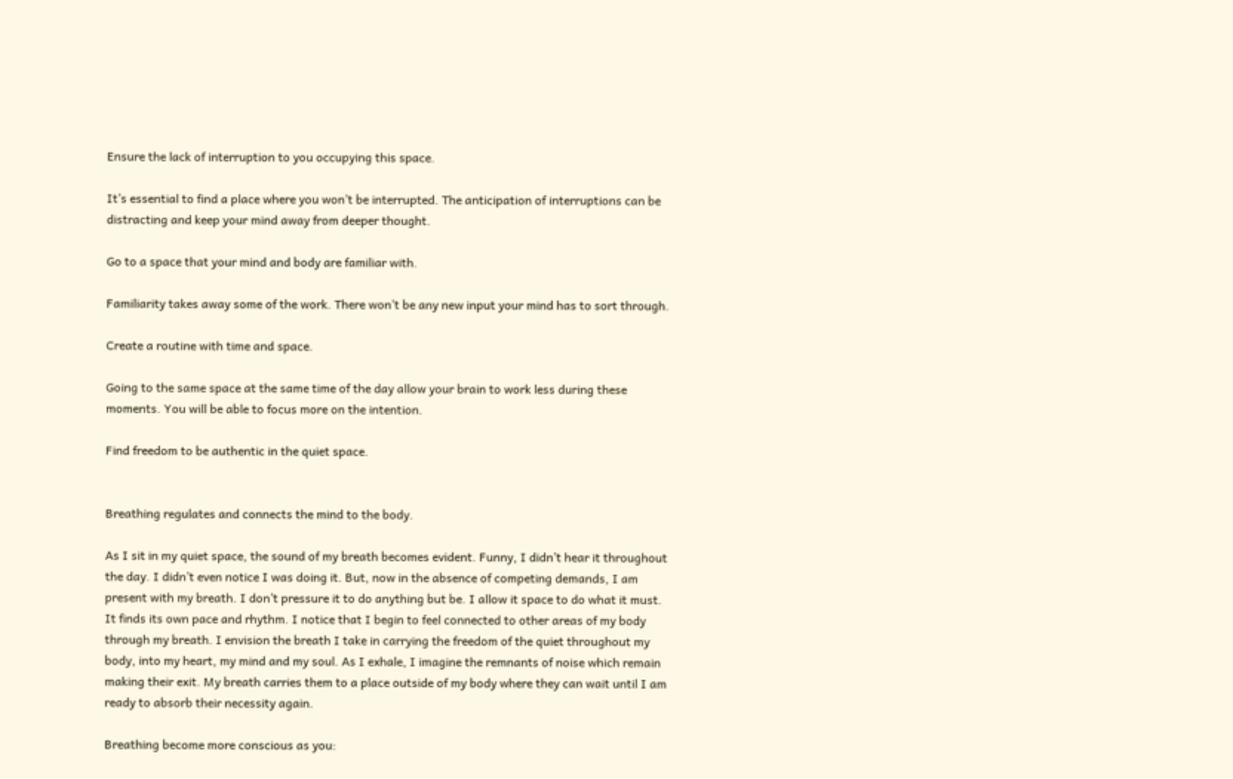Ensure the lack of interruption to you occupying this space.

It’s essential to find a place where you won’t be interrupted. The anticipation of interruptions can be distracting and keep your mind away from deeper thought.

Go to a space that your mind and body are familiar with.

Familiarity takes away some of the work. There won’t be any new input your mind has to sort through.

Create a routine with time and space.

Going to the same space at the same time of the day allow your brain to work less during these moments. You will be able to focus more on the intention.

Find freedom to be authentic in the quiet space.


Breathing regulates and connects the mind to the body.

As I sit in my quiet space, the sound of my breath becomes evident. Funny, I didn’t hear it throughout the day. I didn’t even notice I was doing it. But, now in the absence of competing demands, I am present with my breath. I don’t pressure it to do anything but be. I allow it space to do what it must. It finds its own pace and rhythm. I notice that I begin to feel connected to other areas of my body through my breath. I envision the breath I take in carrying the freedom of the quiet throughout my body, into my heart, my mind and my soul. As I exhale, I imagine the remnants of noise which remain making their exit. My breath carries them to a place outside of my body where they can wait until I am ready to absorb their necessity again.

Breathing become more conscious as you: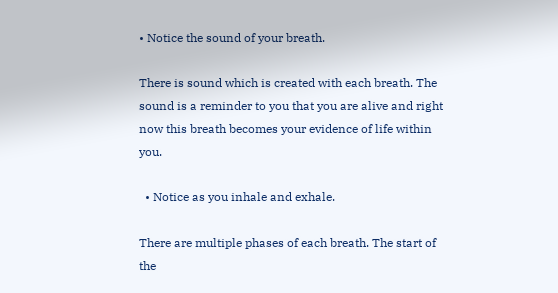• Notice the sound of your breath.

There is sound which is created with each breath. The sound is a reminder to you that you are alive and right now this breath becomes your evidence of life within you.

  • Notice as you inhale and exhale.

There are multiple phases of each breath. The start of the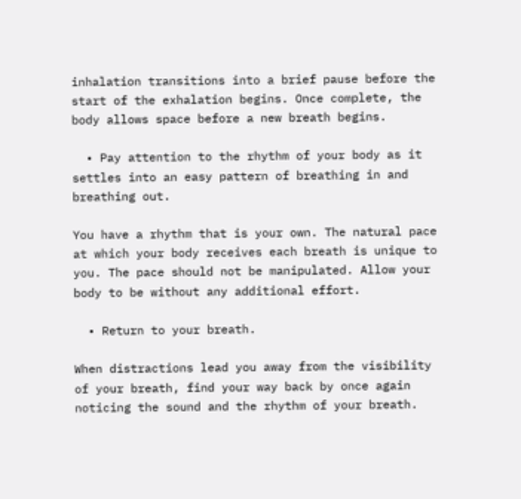inhalation transitions into a brief pause before the start of the exhalation begins. Once complete, the body allows space before a new breath begins.

  • Pay attention to the rhythm of your body as it settles into an easy pattern of breathing in and breathing out.

You have a rhythm that is your own. The natural pace at which your body receives each breath is unique to you. The pace should not be manipulated. Allow your body to be without any additional effort.

  • Return to your breath.

When distractions lead you away from the visibility of your breath, find your way back by once again noticing the sound and the rhythm of your breath.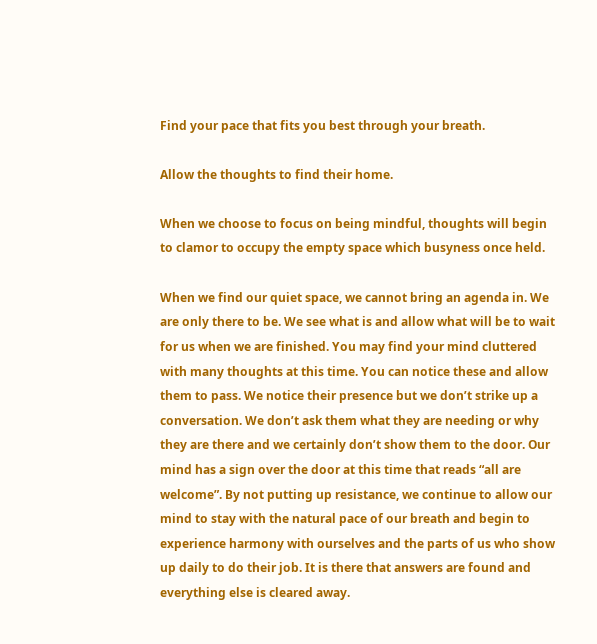Find your pace that fits you best through your breath.

Allow the thoughts to find their home.

When we choose to focus on being mindful, thoughts will begin to clamor to occupy the empty space which busyness once held.

When we find our quiet space, we cannot bring an agenda in. We are only there to be. We see what is and allow what will be to wait for us when we are finished. You may find your mind cluttered with many thoughts at this time. You can notice these and allow them to pass. We notice their presence but we don’t strike up a conversation. We don’t ask them what they are needing or why they are there and we certainly don’t show them to the door. Our mind has a sign over the door at this time that reads “all are welcome”. By not putting up resistance, we continue to allow our mind to stay with the natural pace of our breath and begin to experience harmony with ourselves and the parts of us who show up daily to do their job. It is there that answers are found and everything else is cleared away.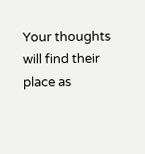Your thoughts will find their place as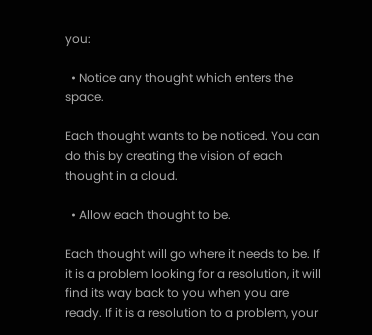you:

  • Notice any thought which enters the space.

Each thought wants to be noticed. You can do this by creating the vision of each thought in a cloud.

  • Allow each thought to be.

Each thought will go where it needs to be. If it is a problem looking for a resolution, it will find its way back to you when you are ready. If it is a resolution to a problem, your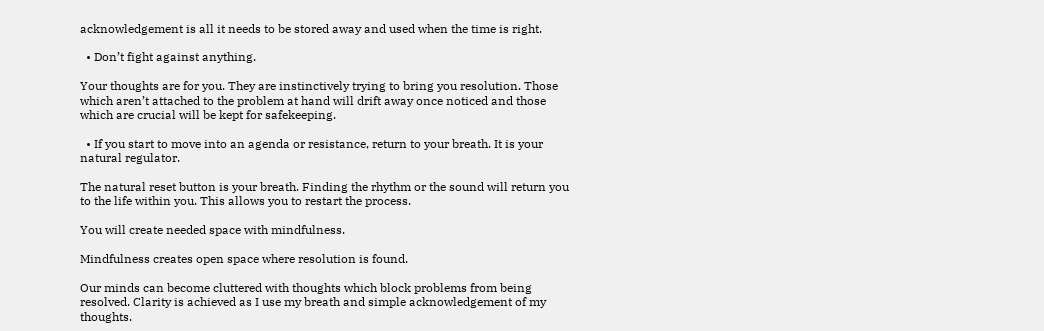acknowledgement is all it needs to be stored away and used when the time is right.

  • Don’t fight against anything.

Your thoughts are for you. They are instinctively trying to bring you resolution. Those which aren’t attached to the problem at hand will drift away once noticed and those which are crucial will be kept for safekeeping.

  • If you start to move into an agenda or resistance, return to your breath. It is your natural regulator.

The natural reset button is your breath. Finding the rhythm or the sound will return you to the life within you. This allows you to restart the process.

You will create needed space with mindfulness.

Mindfulness creates open space where resolution is found.

Our minds can become cluttered with thoughts which block problems from being resolved. Clarity is achieved as I use my breath and simple acknowledgement of my thoughts.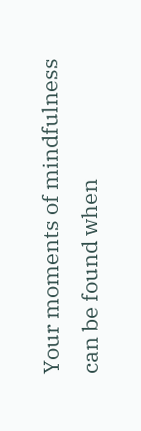Your moments of mindfulness can be found when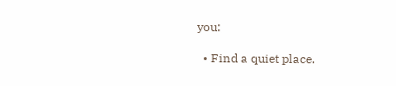you:

  • Find a quiet place.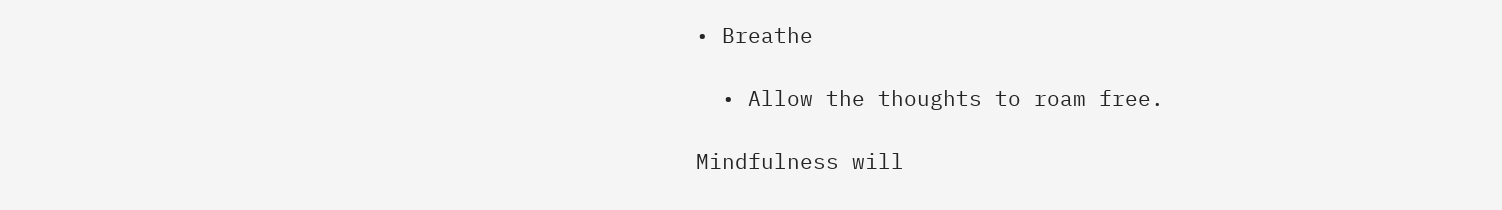• Breathe

  • Allow the thoughts to roam free.

Mindfulness will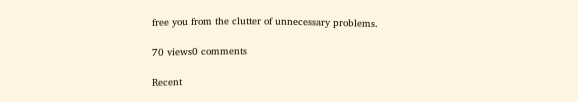free you from the clutter of unnecessary problems.

70 views0 comments

Recent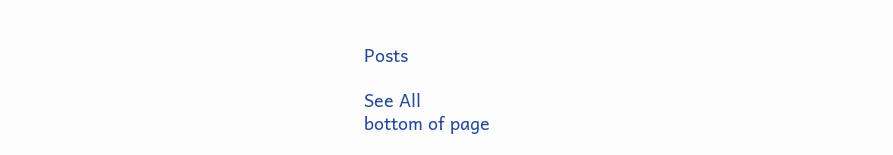Posts

See All
bottom of page